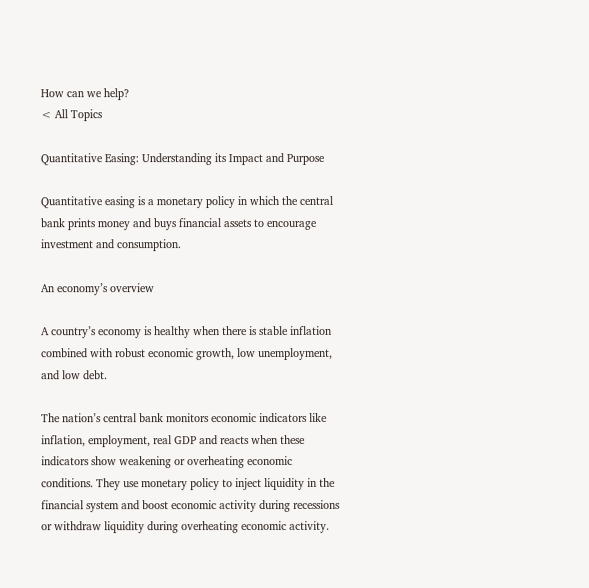How can we help?
< All Topics

Quantitative Easing: Understanding its Impact and Purpose

Quantitative easing is a monetary policy in which the central bank prints money and buys financial assets to encourage investment and consumption.

An economy’s overview

A country’s economy is healthy when there is stable inflation combined with robust economic growth, low unemployment, and low debt.

The nation’s central bank monitors economic indicators like inflation, employment, real GDP and reacts when these indicators show weakening or overheating economic conditions. They use monetary policy to inject liquidity in the financial system and boost economic activity during recessions or withdraw liquidity during overheating economic activity.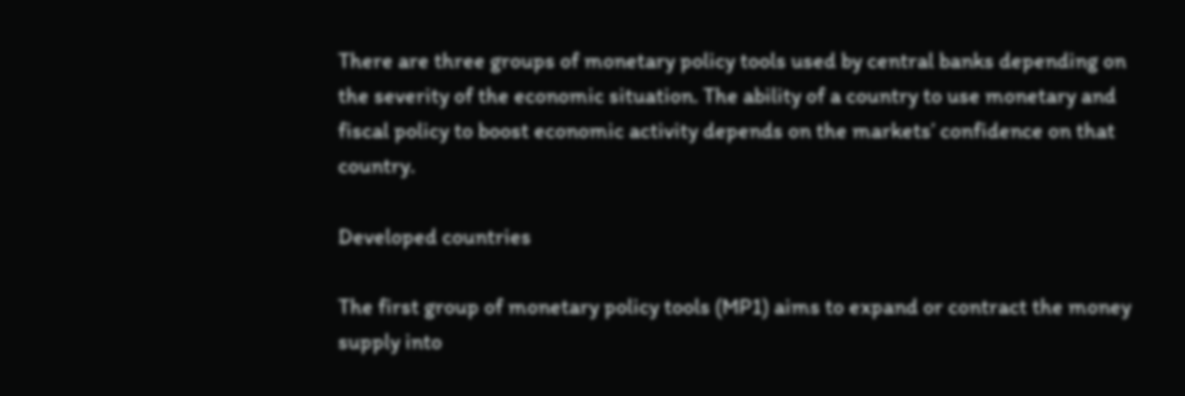There are three groups of monetary policy tools used by central banks depending on the severity of the economic situation. The ability of a country to use monetary and fiscal policy to boost economic activity depends on the markets’ confidence on that country.

Developed countries

The first group of monetary policy tools (MP1) aims to expand or contract the money supply into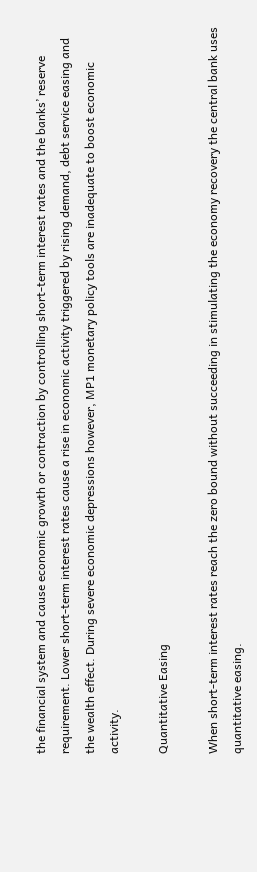the financial system and cause economic growth or contraction by controlling short-term interest rates and the banks’ reserve requirement. Lower short-term interest rates cause a rise in economic activity triggered by rising demand, debt service easing and the wealth effect. During severe economic depressions however, MP1 monetary policy tools are inadequate to boost economic activity.

Quantitative Easing

When short-term interest rates reach the zero bound without succeeding in stimulating the economy recovery the central bank uses quantitative easing.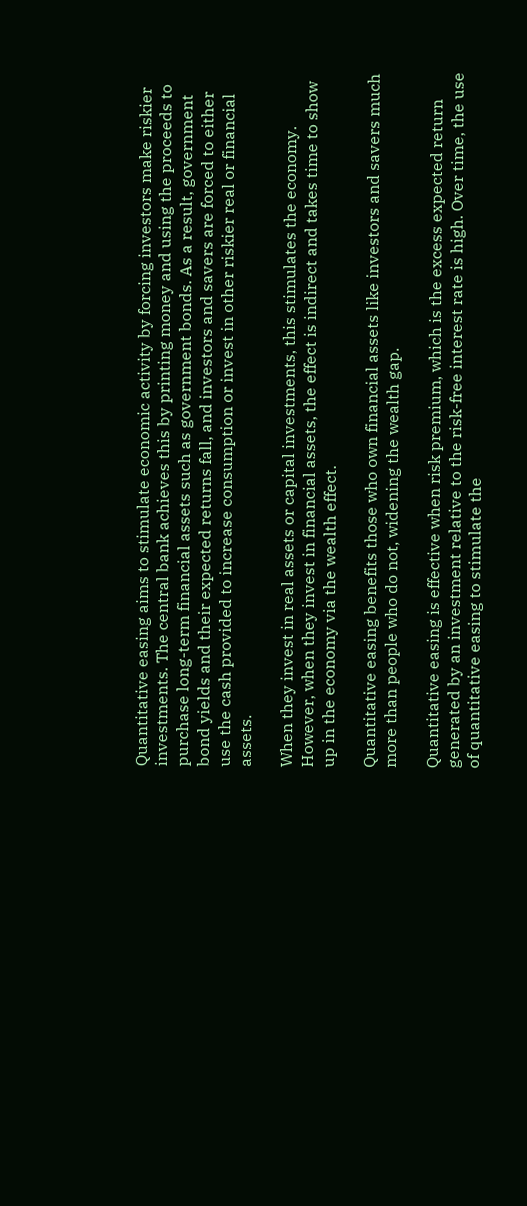Quantitative easing aims to stimulate economic activity by forcing investors make riskier investments. The central bank achieves this by printing money and using the proceeds to purchase long-term financial assets such as government bonds. As a result, government bond yields and their expected returns fall, and investors and savers are forced to either use the cash provided to increase consumption or invest in other riskier real or financial assets.

When they invest in real assets or capital investments, this stimulates the economy. However, when they invest in financial assets, the effect is indirect and takes time to show up in the economy via the wealth effect.

Quantitative easing benefits those who own financial assets like investors and savers much more than people who do not, widening the wealth gap.

Quantitative easing is effective when risk premium, which is the excess expected return generated by an investment relative to the risk-free interest rate is high. Over time, the use of quantitative easing to stimulate the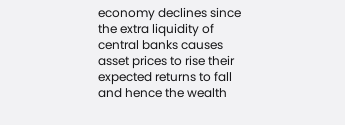economy declines since the extra liquidity of central banks causes asset prices to rise their expected returns to fall and hence the wealth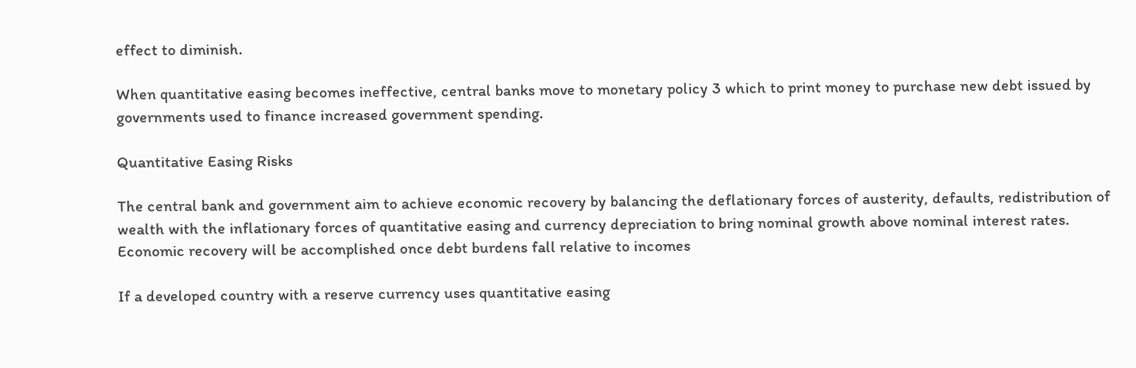effect to diminish.

When quantitative easing becomes ineffective, central banks move to monetary policy 3 which to print money to purchase new debt issued by governments used to finance increased government spending.

Quantitative Easing Risks

The central bank and government aim to achieve economic recovery by balancing the deflationary forces of austerity, defaults, redistribution of wealth with the inflationary forces of quantitative easing and currency depreciation to bring nominal growth above nominal interest rates. Economic recovery will be accomplished once debt burdens fall relative to incomes

If a developed country with a reserve currency uses quantitative easing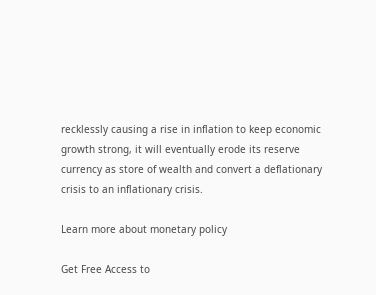recklessly causing a rise in inflation to keep economic growth strong, it will eventually erode its reserve currency as store of wealth and convert a deflationary crisis to an inflationary crisis.

Learn more about monetary policy

Get Free Access to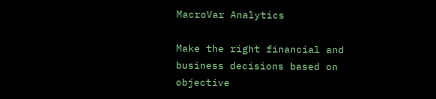MacroVar Analytics

Make the right financial and business decisions based on objective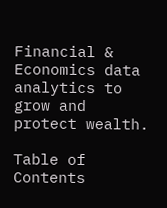Financial & Economics data analytics to grow and protect wealth.

Table of Contents